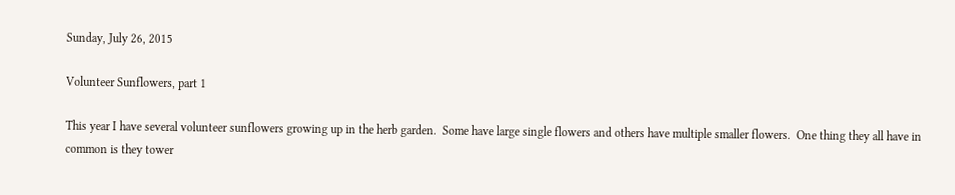Sunday, July 26, 2015

Volunteer Sunflowers, part 1

This year I have several volunteer sunflowers growing up in the herb garden.  Some have large single flowers and others have multiple smaller flowers.  One thing they all have in common is they tower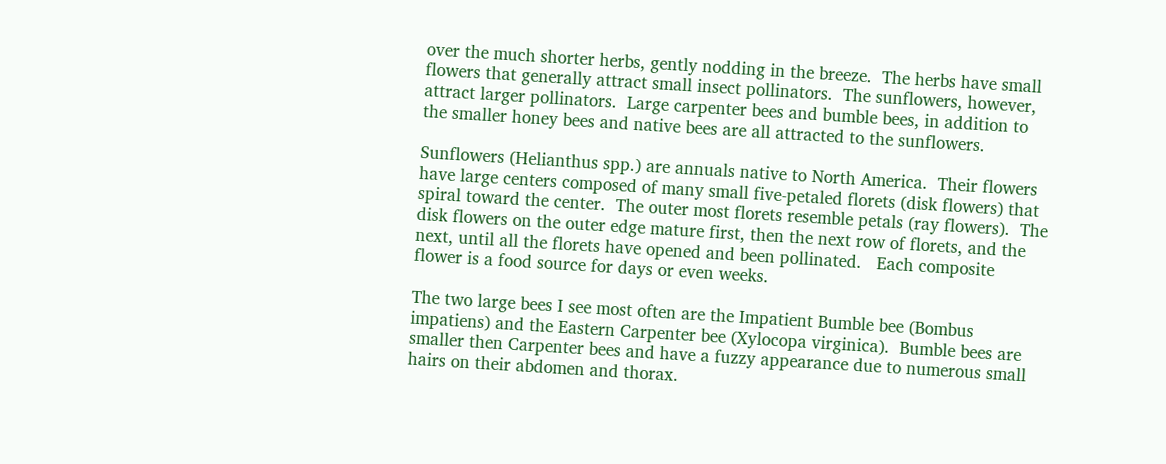over the much shorter herbs, gently nodding in the breeze.  The herbs have small flowers that generally attract small insect pollinators.  The sunflowers, however, attract larger pollinators.  Large carpenter bees and bumble bees, in addition to the smaller honey bees and native bees are all attracted to the sunflowers.

Sunflowers (Helianthus spp.) are annuals native to North America.  Their flowers have large centers composed of many small five-petaled florets (disk flowers) that spiral toward the center.  The outer most florets resemble petals (ray flowers).  The disk flowers on the outer edge mature first, then the next row of florets, and the next, until all the florets have opened and been pollinated.   Each composite flower is a food source for days or even weeks.

The two large bees I see most often are the Impatient Bumble bee (Bombus impatiens) and the Eastern Carpenter bee (Xylocopa virginica).  Bumble bees are smaller then Carpenter bees and have a fuzzy appearance due to numerous small hairs on their abdomen and thorax.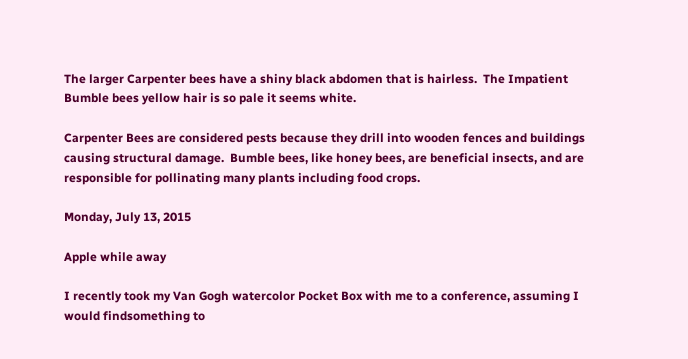The larger Carpenter bees have a shiny black abdomen that is hairless.  The Impatient Bumble bees yellow hair is so pale it seems white.

Carpenter Bees are considered pests because they drill into wooden fences and buildings causing structural damage.  Bumble bees, like honey bees, are beneficial insects, and are responsible for pollinating many plants including food crops.

Monday, July 13, 2015

Apple while away

I recently took my Van Gogh watercolor Pocket Box with me to a conference, assuming I would findsomething to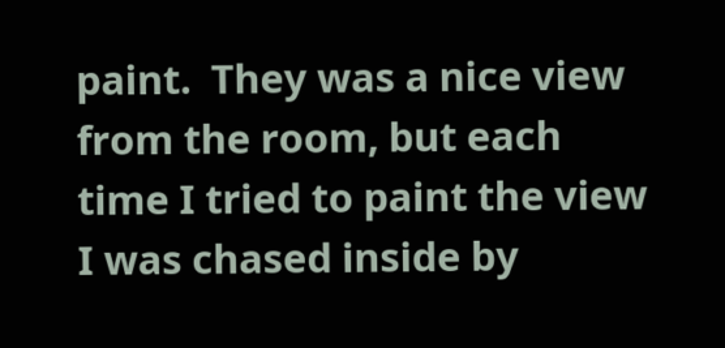paint.  They was a nice view from the room, but each time I tried to paint the view I was chased inside by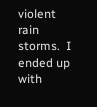violent rain storms.  I ended up with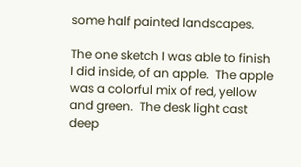some half painted landscapes.

The one sketch I was able to finish I did inside, of an apple.  The apple was a colorful mix of red, yellow and green.  The desk light cast deep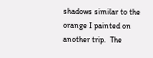shadows similar to the orange I painted on another trip.  The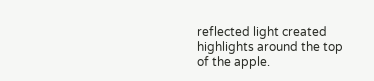reflected light created highlights around the top of the apple.